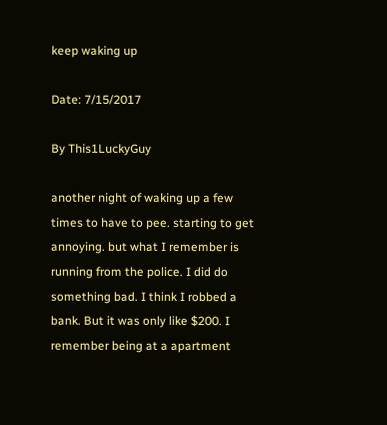keep waking up

Date: 7/15/2017

By This1LuckyGuy

another night of waking up a few times to have to pee. starting to get annoying. but what I remember is running from the police. I did do something bad. I think I robbed a bank. But it was only like $200. I remember being at a apartment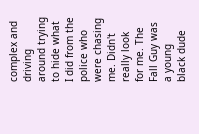complex and driving around trying to hide what I did from the police who were chasing me. Didn't really look for me. The Fall Guy was a young black dude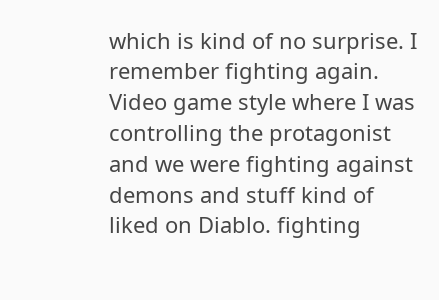which is kind of no surprise. I remember fighting again. Video game style where I was controlling the protagonist and we were fighting against demons and stuff kind of liked on Diablo. fighting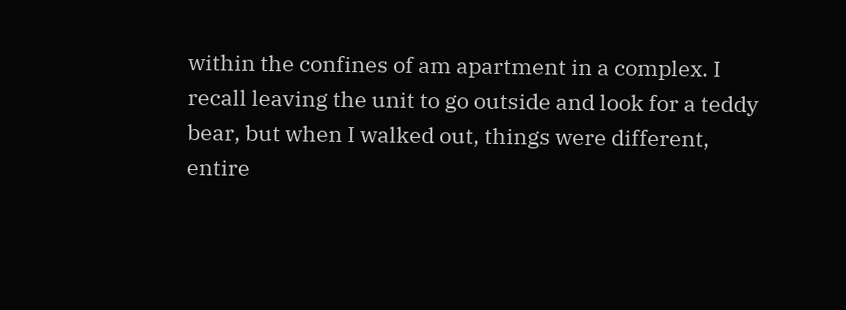within the confines of am apartment in a complex. I recall leaving the unit to go outside and look for a teddy bear, but when I walked out, things were different, entire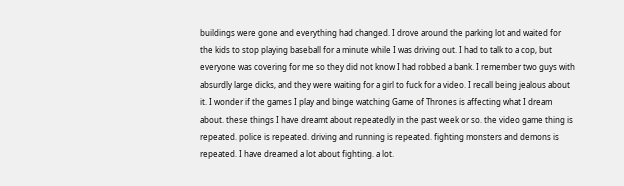buildings were gone and everything had changed. I drove around the parking lot and waited for the kids to stop playing baseball for a minute while I was driving out. I had to talk to a cop, but everyone was covering for me so they did not know I had robbed a bank. I remember two guys with absurdly large dicks, and they were waiting for a girl to fuck for a video. I recall being jealous about it. I wonder if the games I play and binge watching Game of Thrones is affecting what I dream about. these things I have dreamt about repeatedly in the past week or so. the video game thing is repeated. police is repeated. driving and running is repeated. fighting monsters and demons is repeated. I have dreamed a lot about fighting. a lot.